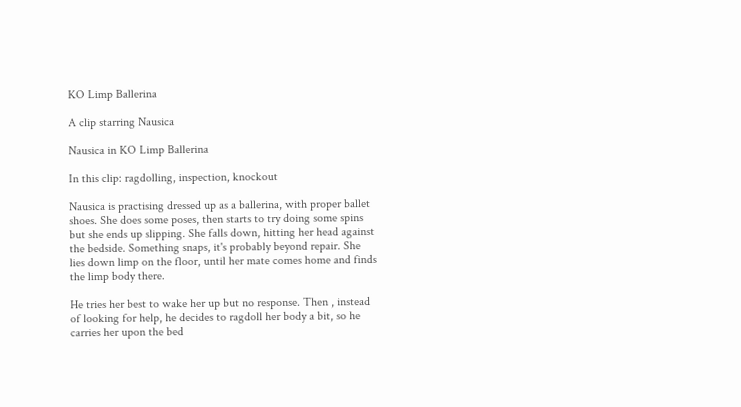KO Limp Ballerina

A clip starring Nausica

Nausica in KO Limp Ballerina

In this clip: ragdolling, inspection, knockout

Nausica is practising dressed up as a ballerina, with proper ballet shoes. She does some poses, then starts to try doing some spins but she ends up slipping. She falls down, hitting her head against the bedside. Something snaps, it's probably beyond repair. She lies down limp on the floor, until her mate comes home and finds the limp body there.

He tries her best to wake her up but no response. Then , instead of looking for help, he decides to ragdoll her body a bit, so he carries her upon the bed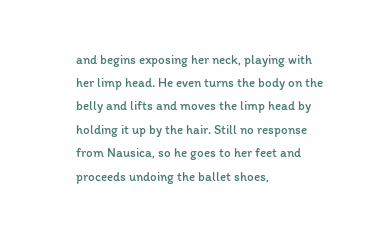and begins exposing her neck, playing with her limp head. He even turns the body on the belly and lifts and moves the limp head by holding it up by the hair. Still no response from Nausica, so he goes to her feet and proceeds undoing the ballet shoes,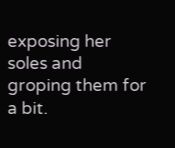exposing her soles and groping them for a bit.